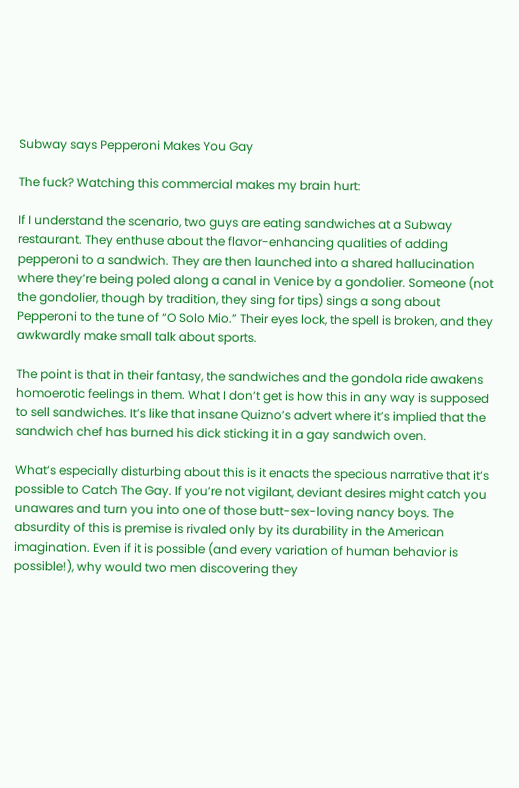Subway says Pepperoni Makes You Gay

The fuck? Watching this commercial makes my brain hurt:

If I understand the scenario, two guys are eating sandwiches at a Subway restaurant. They enthuse about the flavor-enhancing qualities of adding pepperoni to a sandwich. They are then launched into a shared hallucination where they’re being poled along a canal in Venice by a gondolier. Someone (not the gondolier, though by tradition, they sing for tips) sings a song about Pepperoni to the tune of “O Solo Mio.” Their eyes lock, the spell is broken, and they awkwardly make small talk about sports.

The point is that in their fantasy, the sandwiches and the gondola ride awakens homoerotic feelings in them. What I don’t get is how this in any way is supposed to sell sandwiches. It’s like that insane Quizno’s advert where it’s implied that the sandwich chef has burned his dick sticking it in a gay sandwich oven.

What’s especially disturbing about this is it enacts the specious narrative that it’s possible to Catch The Gay. If you’re not vigilant, deviant desires might catch you unawares and turn you into one of those butt-sex-loving nancy boys. The absurdity of this is premise is rivaled only by its durability in the American imagination. Even if it is possible (and every variation of human behavior is possible!), why would two men discovering they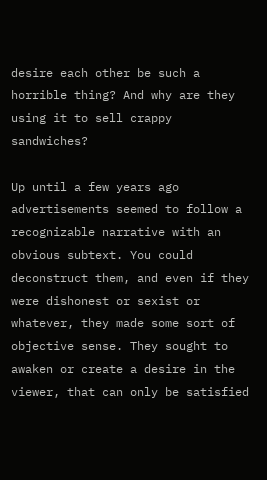desire each other be such a horrible thing? And why are they using it to sell crappy sandwiches?

Up until a few years ago advertisements seemed to follow a recognizable narrative with an obvious subtext. You could deconstruct them, and even if they were dishonest or sexist or whatever, they made some sort of objective sense. They sought to awaken or create a desire in the viewer, that can only be satisfied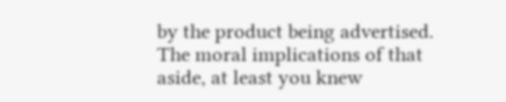by the product being advertised. The moral implications of that aside, at least you knew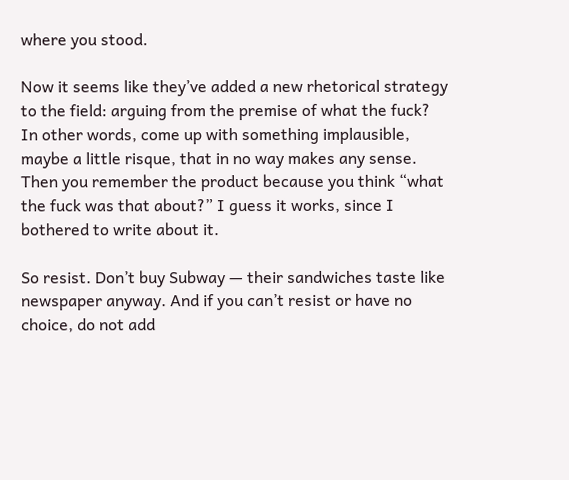where you stood.

Now it seems like they’ve added a new rhetorical strategy to the field: arguing from the premise of what the fuck? In other words, come up with something implausible, maybe a little risque, that in no way makes any sense. Then you remember the product because you think “what the fuck was that about?” I guess it works, since I bothered to write about it.

So resist. Don’t buy Subway — their sandwiches taste like newspaper anyway. And if you can’t resist or have no choice, do not add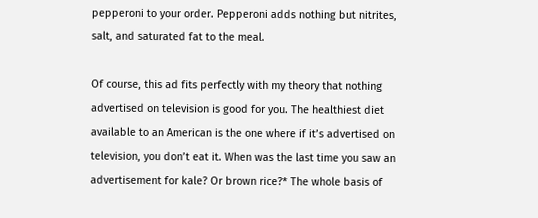pepperoni to your order. Pepperoni adds nothing but nitrites, salt, and saturated fat to the meal.

Of course, this ad fits perfectly with my theory that nothing advertised on television is good for you. The healthiest diet available to an American is the one where if it’s advertised on television, you don’t eat it. When was the last time you saw an advertisement for kale? Or brown rice?* The whole basis of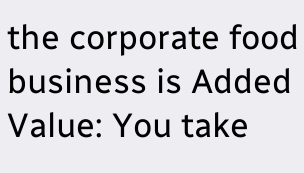the corporate food business is Added Value: You take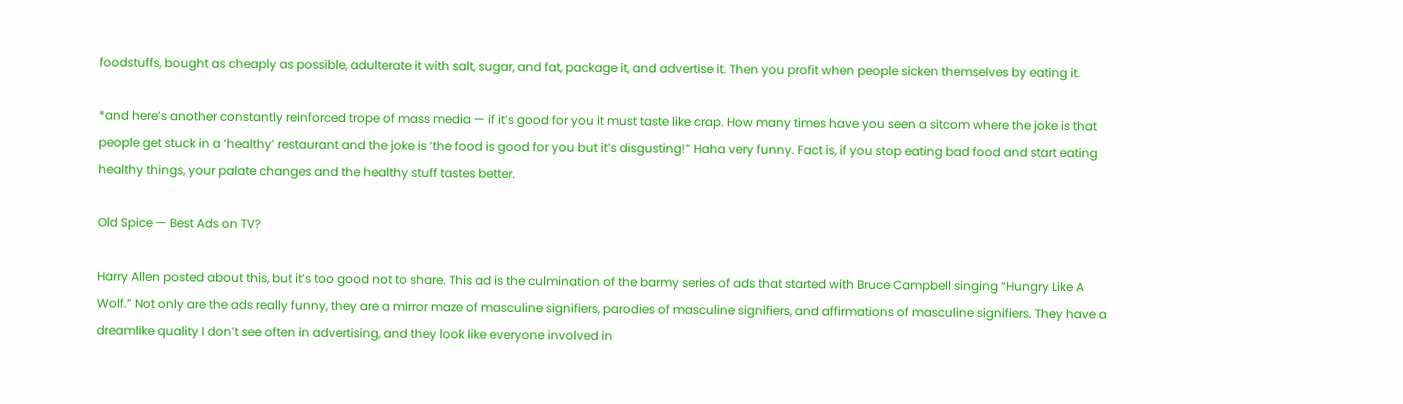foodstuffs, bought as cheaply as possible, adulterate it with salt, sugar, and fat, package it, and advertise it. Then you profit when people sicken themselves by eating it.

*and here’s another constantly reinforced trope of mass media — if it’s good for you it must taste like crap. How many times have you seen a sitcom where the joke is that people get stuck in a ‘healthy’ restaurant and the joke is ‘the food is good for you but it’s disgusting!” Haha very funny. Fact is, if you stop eating bad food and start eating healthy things, your palate changes and the healthy stuff tastes better.

Old Spice — Best Ads on TV?

Harry Allen posted about this, but it’s too good not to share. This ad is the culmination of the barmy series of ads that started with Bruce Campbell singing “Hungry Like A Wolf.” Not only are the ads really funny, they are a mirror maze of masculine signifiers, parodies of masculine signifiers, and affirmations of masculine signifiers. They have a dreamlike quality I don’t see often in advertising, and they look like everyone involved in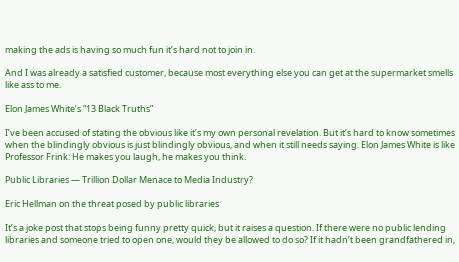making the ads is having so much fun it’s hard not to join in.

And I was already a satisfied customer, because most everything else you can get at the supermarket smells like ass to me.

Elon James White’s “13 Black Truths”

I’ve been accused of stating the obvious like it’s my own personal revelation. But it’s hard to know sometimes when the blindingly obvious is just blindingly obvious, and when it still needs saying. Elon James White is like Professor Frink: He makes you laugh, he makes you think.

Public Libraries — Trillion Dollar Menace to Media Industry?

Eric Hellman on the threat posed by public libraries

It’s a joke post that stops being funny pretty quick, but it raises a question. If there were no public lending libraries and someone tried to open one, would they be allowed to do so? If it hadn’t been grandfathered in,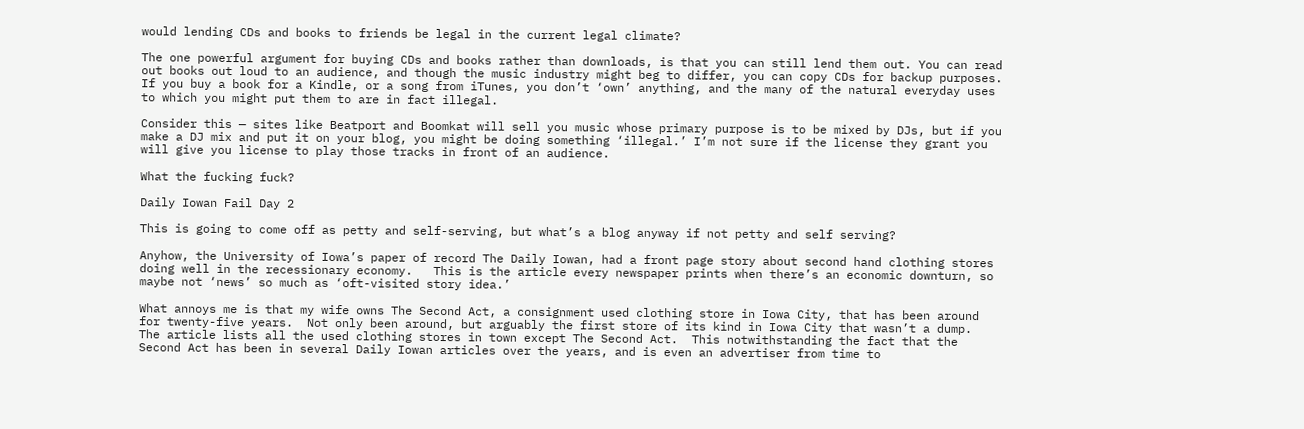would lending CDs and books to friends be legal in the current legal climate?

The one powerful argument for buying CDs and books rather than downloads, is that you can still lend them out. You can read out books out loud to an audience, and though the music industry might beg to differ, you can copy CDs for backup purposes. If you buy a book for a Kindle, or a song from iTunes, you don’t ‘own’ anything, and the many of the natural everyday uses to which you might put them to are in fact illegal.

Consider this — sites like Beatport and Boomkat will sell you music whose primary purpose is to be mixed by DJs, but if you make a DJ mix and put it on your blog, you might be doing something ‘illegal.’ I’m not sure if the license they grant you will give you license to play those tracks in front of an audience.

What the fucking fuck?

Daily Iowan Fail Day 2

This is going to come off as petty and self-serving, but what’s a blog anyway if not petty and self serving?

Anyhow, the University of Iowa’s paper of record The Daily Iowan, had a front page story about second hand clothing stores doing well in the recessionary economy.   This is the article every newspaper prints when there’s an economic downturn, so maybe not ‘news’ so much as ‘oft-visited story idea.’

What annoys me is that my wife owns The Second Act, a consignment used clothing store in Iowa City, that has been around for twenty-five years.  Not only been around, but arguably the first store of its kind in Iowa City that wasn’t a dump.  The article lists all the used clothing stores in town except The Second Act.  This notwithstanding the fact that the Second Act has been in several Daily Iowan articles over the years, and is even an advertiser from time to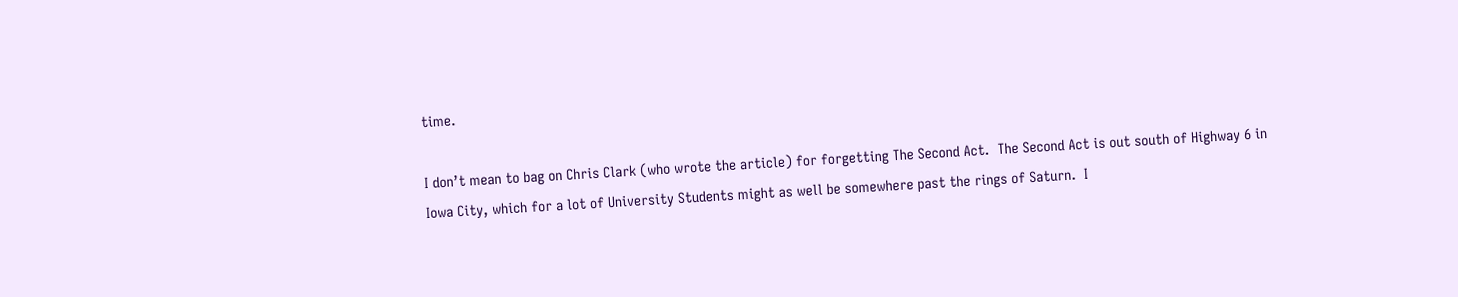time.

I don’t mean to bag on Chris Clark (who wrote the article) for forgetting The Second Act.  The Second Act is out south of Highway 6 in Iowa City, which for a lot of University Students might as well be somewhere past the rings of Saturn.  I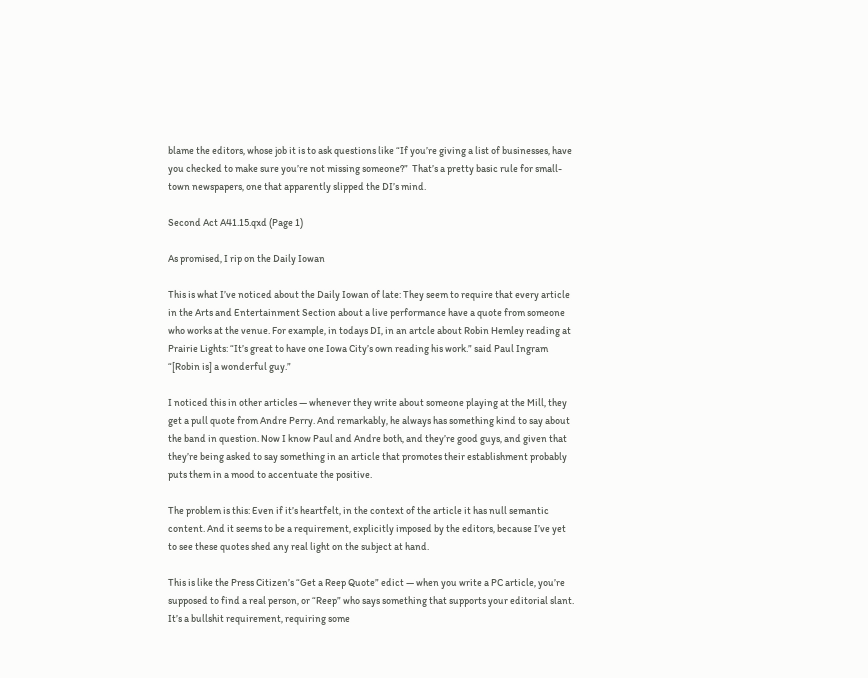blame the editors, whose job it is to ask questions like “If you’re giving a list of businesses, have you checked to make sure you’re not missing someone?”  That’s a pretty basic rule for small-town newspapers, one that apparently slipped the DI’s mind.

Second Act A41.15.qxd (Page 1)

As promised, I rip on the Daily Iowan

This is what I’ve noticed about the Daily Iowan of late: They seem to require that every article in the Arts and Entertainment Section about a live performance have a quote from someone who works at the venue. For example, in todays DI, in an artcle about Robin Hemley reading at Prairie Lights: “It’s great to have one Iowa City’s own reading his work.” said Paul Ingram “[Robin is] a wonderful guy.”

I noticed this in other articles — whenever they write about someone playing at the Mill, they get a pull quote from Andre Perry. And remarkably, he always has something kind to say about the band in question. Now I know Paul and Andre both, and they’re good guys, and given that they’re being asked to say something in an article that promotes their establishment probably puts them in a mood to accentuate the positive.

The problem is this: Even if it’s heartfelt, in the context of the article it has null semantic content. And it seems to be a requirement, explicitly imposed by the editors, because I’ve yet to see these quotes shed any real light on the subject at hand.

This is like the Press Citizen’s “Get a Reep Quote” edict — when you write a PC article, you’re supposed to find a real person, or “Reep” who says something that supports your editorial slant. It’s a bullshit requirement, requiring some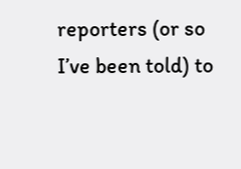reporters (or so I’ve been told) to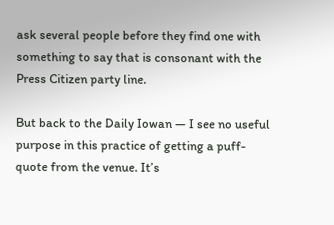ask several people before they find one with something to say that is consonant with the Press Citizen party line.

But back to the Daily Iowan — I see no useful purpose in this practice of getting a puff-quote from the venue. It’s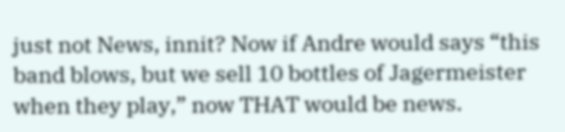just not News, innit? Now if Andre would says “this band blows, but we sell 10 bottles of Jagermeister when they play,” now THAT would be news.